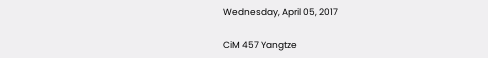Wednesday, April 05, 2017

CiM 457 Yangtze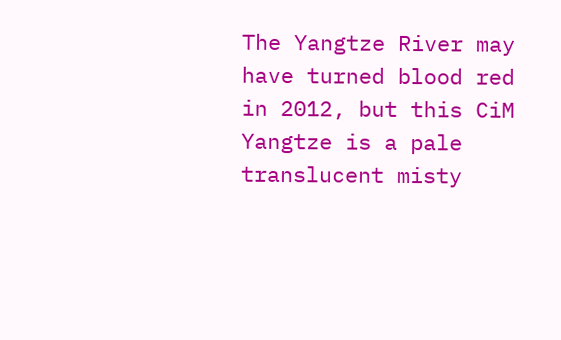The Yangtze River may have turned blood red in 2012, but this CiM Yangtze is a pale translucent misty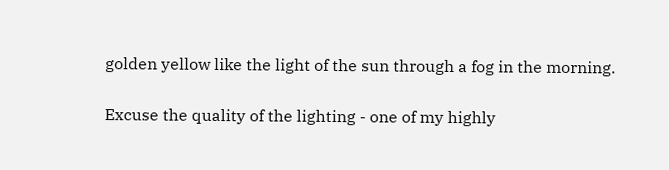golden yellow like the light of the sun through a fog in the morning.

Excuse the quality of the lighting - one of my highly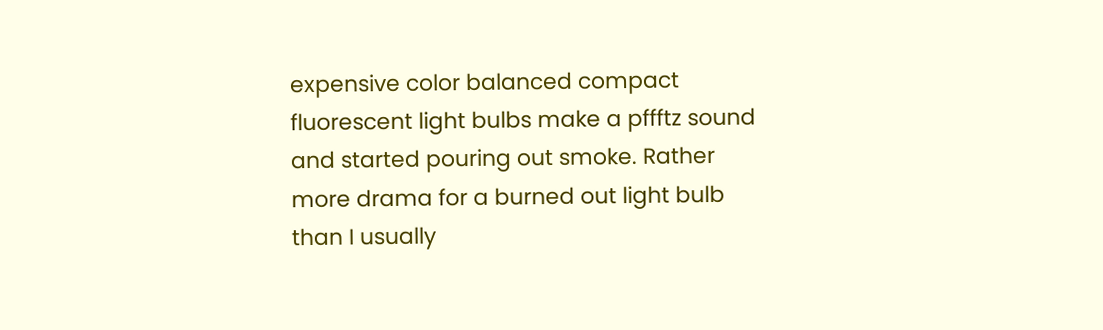expensive color balanced compact fluorescent light bulbs make a pffftz sound and started pouring out smoke. Rather more drama for a burned out light bulb than I usually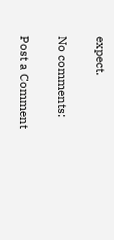expect.

No comments:

Post a Comment